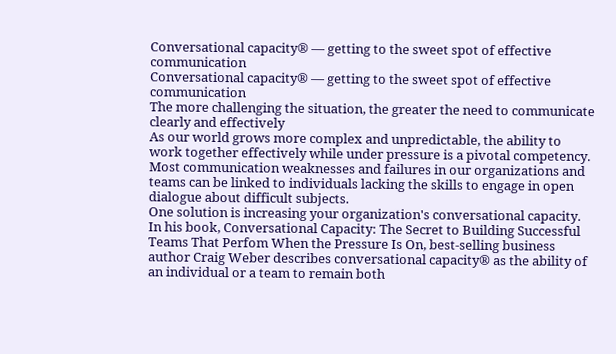Conversational capacity® — getting to the sweet spot of effective communication
Conversational capacity® — getting to the sweet spot of effective communication
The more challenging the situation, the greater the need to communicate clearly and effectively
As our world grows more complex and unpredictable, the ability to work together effectively while under pressure is a pivotal competency.
Most communication weaknesses and failures in our organizations and teams can be linked to individuals lacking the skills to engage in open dialogue about difficult subjects.
One solution is increasing your organization's conversational capacity. In his book, Conversational Capacity: The Secret to Building Successful Teams That Perfom When the Pressure Is On, best-selling business author Craig Weber describes conversational capacity® as the ability of an individual or a team to remain both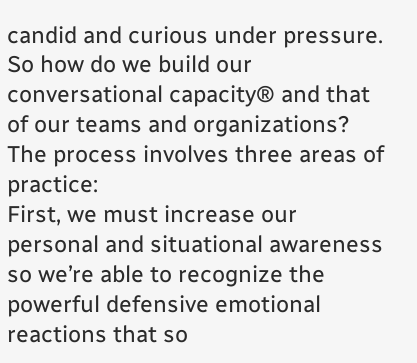candid and curious under pressure.
So how do we build our conversational capacity® and that of our teams and organizations?
The process involves three areas of practice:
First, we must increase our personal and situational awareness so we’re able to recognize the powerful defensive emotional reactions that so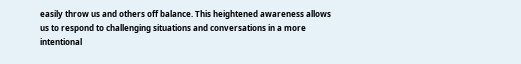easily throw us and others off balance. This heightened awareness allows us to respond to challenging situations and conversations in a more intentional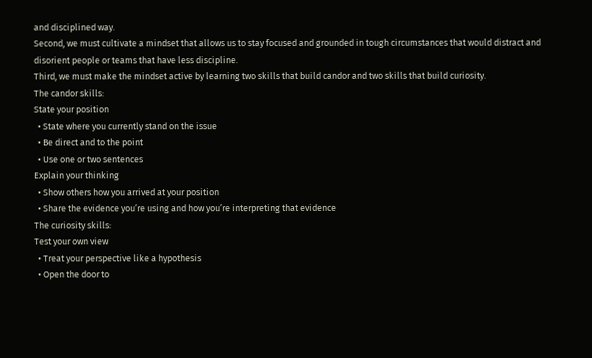and disciplined way.
Second, we must cultivate a mindset that allows us to stay focused and grounded in tough circumstances that would distract and disorient people or teams that have less discipline.
Third, we must make the mindset active by learning two skills that build candor and two skills that build curiosity.
The candor skills:
State your position
  • State where you currently stand on the issue
  • Be direct and to the point
  • Use one or two sentences
Explain your thinking
  • Show others how you arrived at your position
  • Share the evidence you’re using and how you’re interpreting that evidence
The curiosity skills:
Test your own view
  • Treat your perspective like a hypothesis
  • Open the door to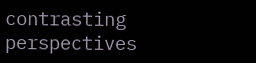contrasting perspectives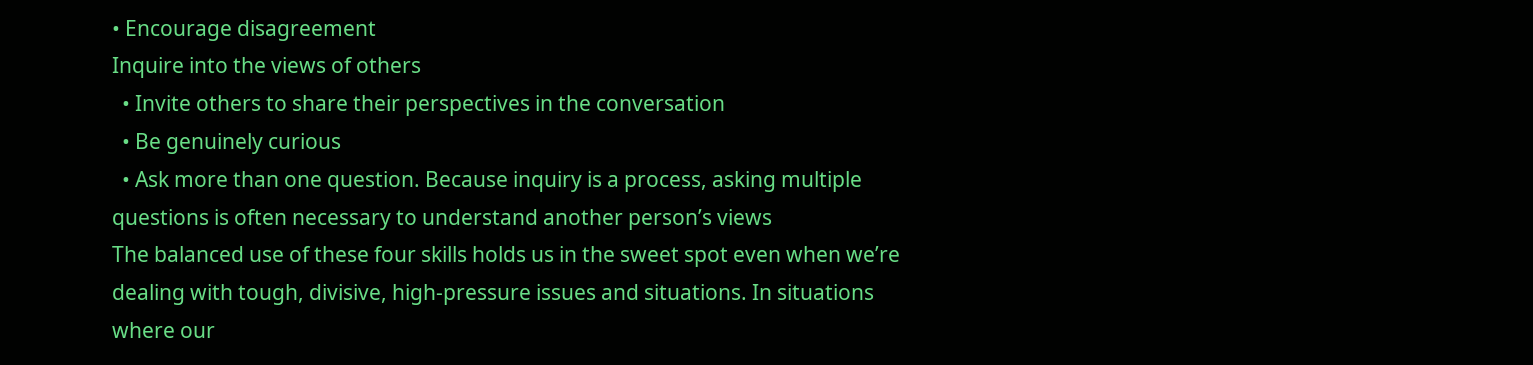• Encourage disagreement
Inquire into the views of others
  • Invite others to share their perspectives in the conversation
  • Be genuinely curious
  • Ask more than one question. Because inquiry is a process, asking multiple questions is often necessary to understand another person’s views
The balanced use of these four skills holds us in the sweet spot even when we’re dealing with tough, divisive, high-pressure issues and situations. In situations where our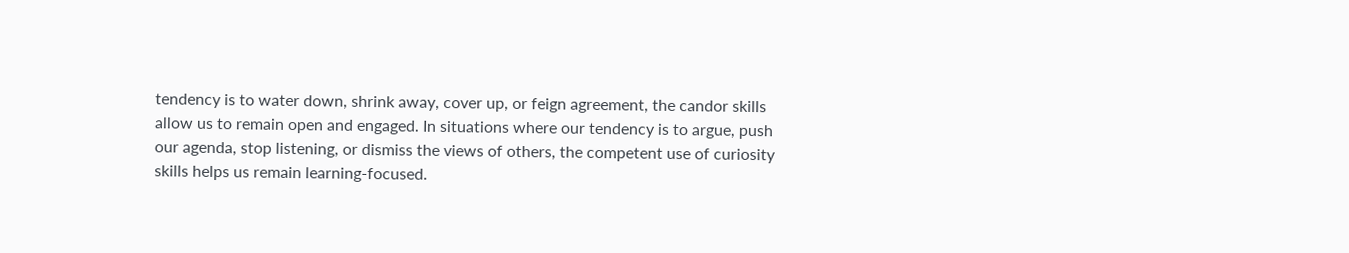tendency is to water down, shrink away, cover up, or feign agreement, the candor skills allow us to remain open and engaged. In situations where our tendency is to argue, push our agenda, stop listening, or dismiss the views of others, the competent use of curiosity skills helps us remain learning-focused.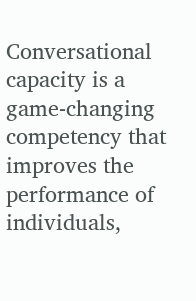Conversational capacity is a game-changing competency that improves the performance of individuals,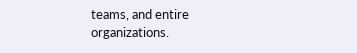teams, and entire organizations.